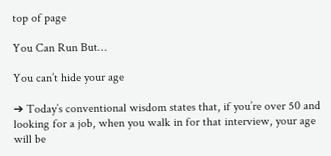top of page

You Can Run But…

You can’t hide your age

➔ Today’s conventional wisdom states that, if you’re over 50 and looking for a job, when you walk in for that interview, your age will be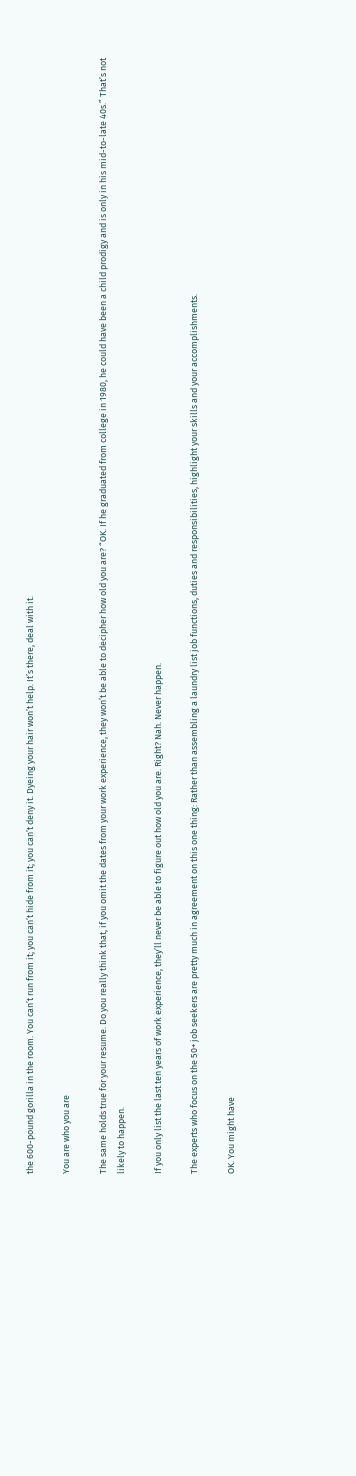the 600-pound gorilla in the room. You can’t run from it; you can’t hide from it; you can’t deny it. Dyeing your hair won’t help. It’s there, deal with it.

You are who you are

The same holds true for your resume. Do you really think that, if you omit the dates from your work experience, they won’t be able to decipher how old you are? “OK. If he graduated from college in 1980, he could have been a child prodigy and is only in his mid-to-late 40s.” That’s not likely to happen.

If you only list the last ten years of work experience, they’ll never be able to figure out how old you are. Right? Nah. Never happen.

The experts who focus on the 50+ job seekers are pretty much in agreement on this one thing: Rather than assembling a laundry list job functions, duties and responsibilities, highlight your skills and your accomplishments.

OK. You might have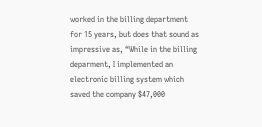worked in the billing department for 15 years, but does that sound as impressive as, “While in the billing deparment, I implemented an electronic billing system which saved the company $47,000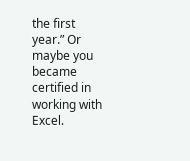the first year.” Or maybe you became certified in working with Excel.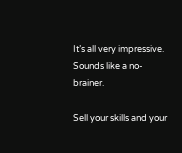It’s all very impressive. Sounds like a no-brainer.

Sell your skills and your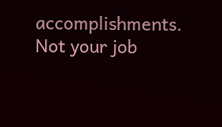accomplishments. Not your job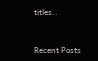titles..


Recent Posts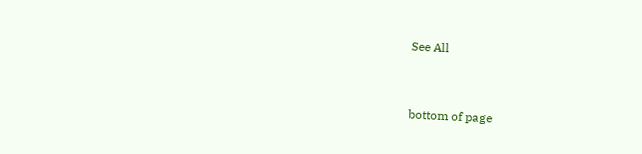See All


bottom of page